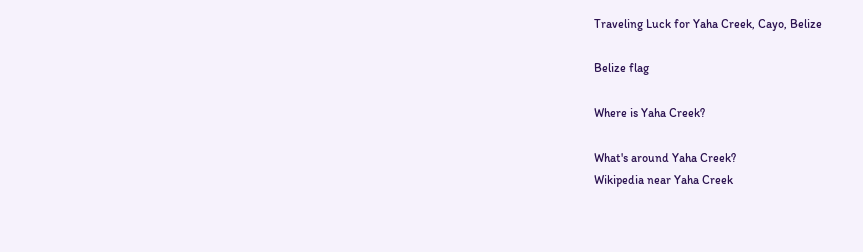Traveling Luck for Yaha Creek, Cayo, Belize

Belize flag

Where is Yaha Creek?

What's around Yaha Creek?
Wikipedia near Yaha Creek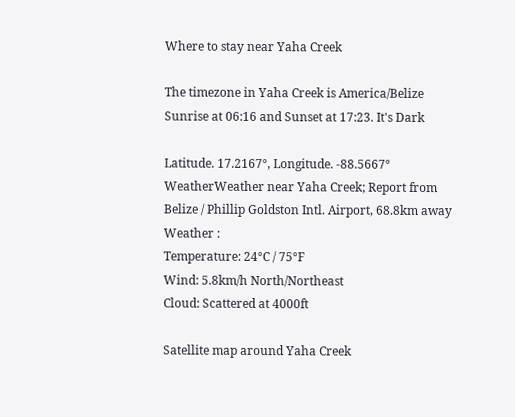Where to stay near Yaha Creek

The timezone in Yaha Creek is America/Belize
Sunrise at 06:16 and Sunset at 17:23. It's Dark

Latitude. 17.2167°, Longitude. -88.5667°
WeatherWeather near Yaha Creek; Report from Belize / Phillip Goldston Intl. Airport, 68.8km away
Weather :
Temperature: 24°C / 75°F
Wind: 5.8km/h North/Northeast
Cloud: Scattered at 4000ft

Satellite map around Yaha Creek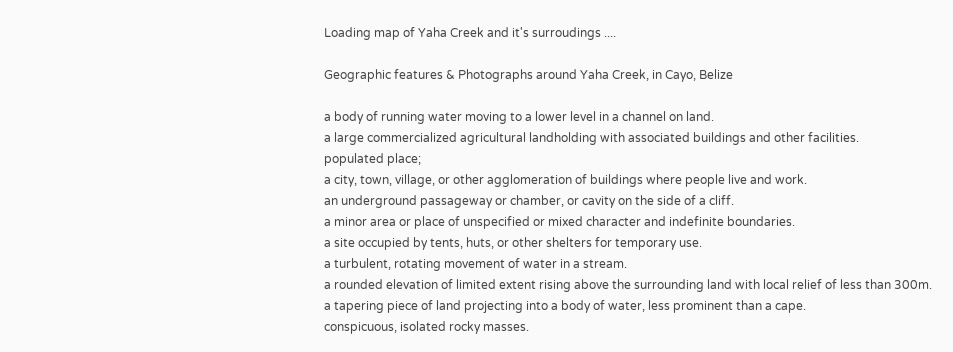Loading map of Yaha Creek and it's surroudings ....

Geographic features & Photographs around Yaha Creek, in Cayo, Belize

a body of running water moving to a lower level in a channel on land.
a large commercialized agricultural landholding with associated buildings and other facilities.
populated place;
a city, town, village, or other agglomeration of buildings where people live and work.
an underground passageway or chamber, or cavity on the side of a cliff.
a minor area or place of unspecified or mixed character and indefinite boundaries.
a site occupied by tents, huts, or other shelters for temporary use.
a turbulent, rotating movement of water in a stream.
a rounded elevation of limited extent rising above the surrounding land with local relief of less than 300m.
a tapering piece of land projecting into a body of water, less prominent than a cape.
conspicuous, isolated rocky masses.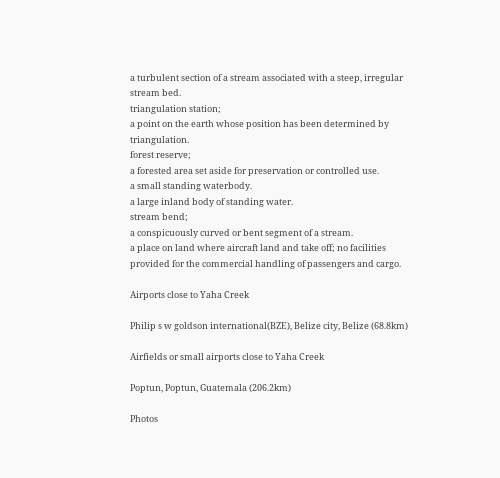a turbulent section of a stream associated with a steep, irregular stream bed.
triangulation station;
a point on the earth whose position has been determined by triangulation.
forest reserve;
a forested area set aside for preservation or controlled use.
a small standing waterbody.
a large inland body of standing water.
stream bend;
a conspicuously curved or bent segment of a stream.
a place on land where aircraft land and take off; no facilities provided for the commercial handling of passengers and cargo.

Airports close to Yaha Creek

Philip s w goldson international(BZE), Belize city, Belize (68.8km)

Airfields or small airports close to Yaha Creek

Poptun, Poptun, Guatemala (206.2km)

Photos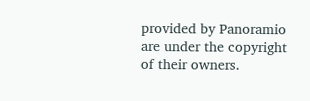provided by Panoramio are under the copyright of their owners.